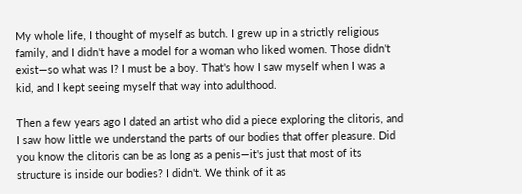My whole life, I thought of myself as butch. I grew up in a strictly religious family, and I didn't have a model for a woman who liked women. Those didn't exist—so what was I? I must be a boy. That's how I saw myself when I was a kid, and I kept seeing myself that way into adulthood.

Then a few years ago I dated an artist who did a piece exploring the clitoris, and I saw how little we understand the parts of our bodies that offer pleasure. Did you know the clitoris can be as long as a penis—it's just that most of its structure is inside our bodies? I didn't. We think of it as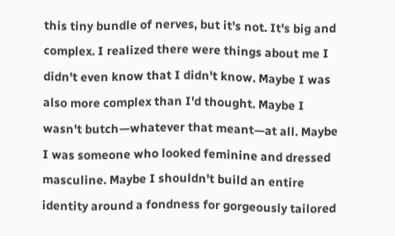this tiny bundle of nerves, but it's not. It's big and complex. I realized there were things about me I didn't even know that I didn't know. Maybe I was also more complex than I'd thought. Maybe I wasn't butch—whatever that meant—at all. Maybe I was someone who looked feminine and dressed masculine. Maybe I shouldn't build an entire identity around a fondness for gorgeously tailored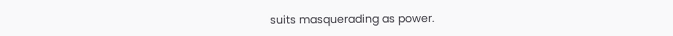suits masquerading as power.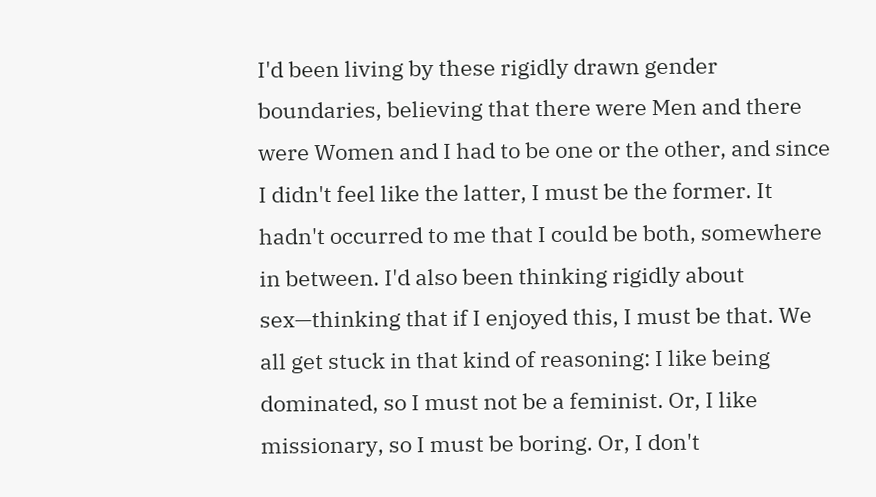I'd been living by these rigidly drawn gender boundaries, believing that there were Men and there were Women and I had to be one or the other, and since I didn't feel like the latter, I must be the former. It hadn't occurred to me that I could be both, somewhere in between. I'd also been thinking rigidly about sex—thinking that if I enjoyed this, I must be that. We all get stuck in that kind of reasoning: I like being dominated, so I must not be a feminist. Or, I like missionary, so I must be boring. Or, I don't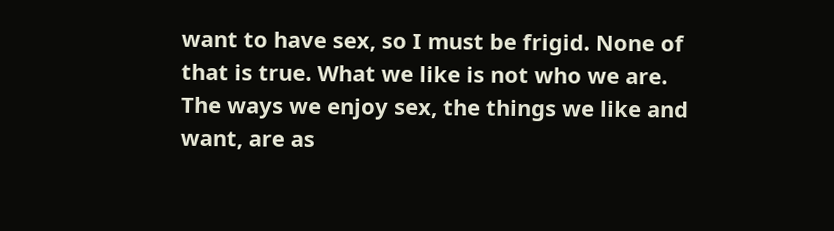want to have sex, so I must be frigid. None of that is true. What we like is not who we are. The ways we enjoy sex, the things we like and want, are as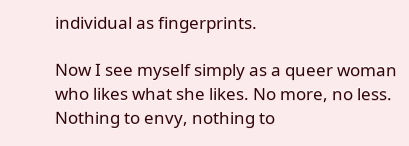individual as fingerprints.

Now I see myself simply as a queer woman who likes what she likes. No more, no less. Nothing to envy, nothing to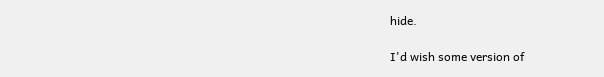hide.

I'd wish some version of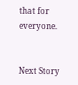that for everyone.


Next Story